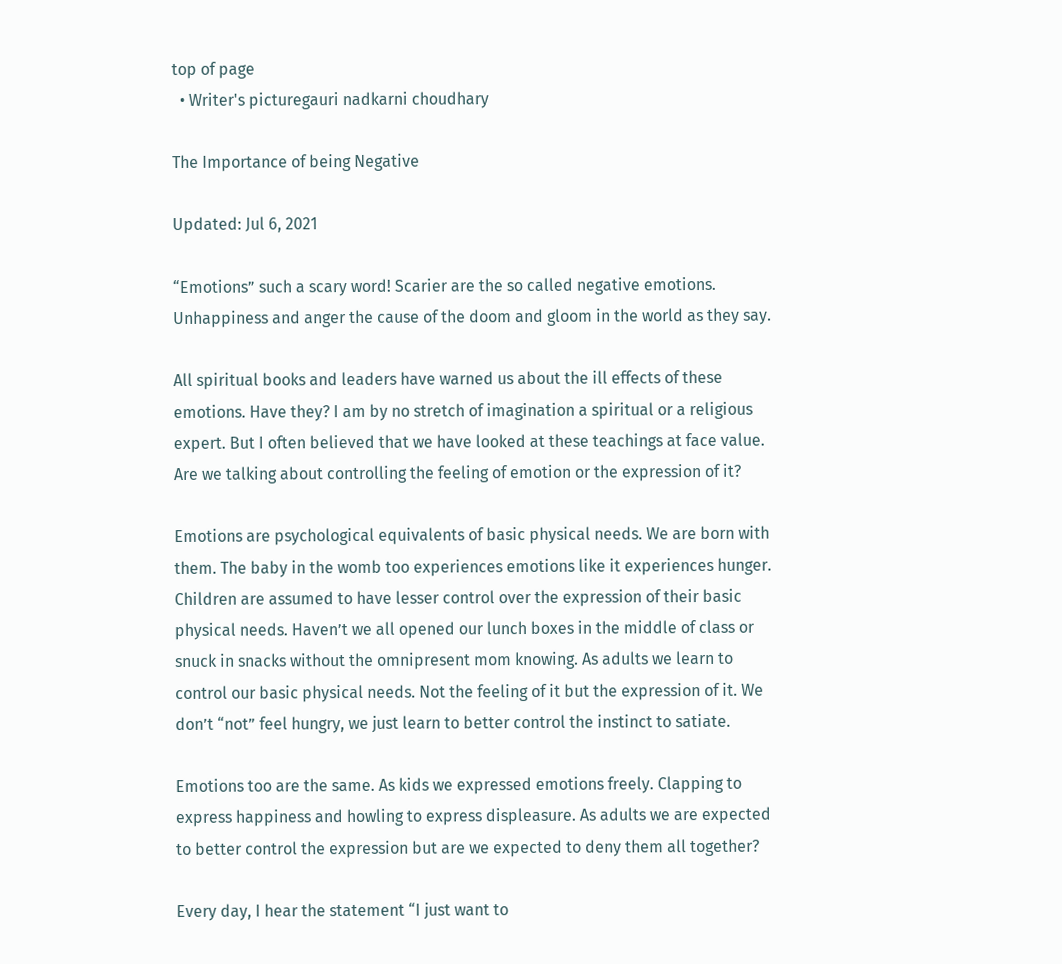top of page
  • Writer's picturegauri nadkarni choudhary

The Importance of being Negative

Updated: Jul 6, 2021

“Emotions” such a scary word! Scarier are the so called negative emotions. Unhappiness and anger the cause of the doom and gloom in the world as they say.

All spiritual books and leaders have warned us about the ill effects of these emotions. Have they? I am by no stretch of imagination a spiritual or a religious expert. But I often believed that we have looked at these teachings at face value. Are we talking about controlling the feeling of emotion or the expression of it?

Emotions are psychological equivalents of basic physical needs. We are born with them. The baby in the womb too experiences emotions like it experiences hunger. Children are assumed to have lesser control over the expression of their basic physical needs. Haven’t we all opened our lunch boxes in the middle of class or snuck in snacks without the omnipresent mom knowing. As adults we learn to control our basic physical needs. Not the feeling of it but the expression of it. We don’t “not” feel hungry, we just learn to better control the instinct to satiate.

Emotions too are the same. As kids we expressed emotions freely. Clapping to express happiness and howling to express displeasure. As adults we are expected to better control the expression but are we expected to deny them all together?

Every day, I hear the statement “I just want to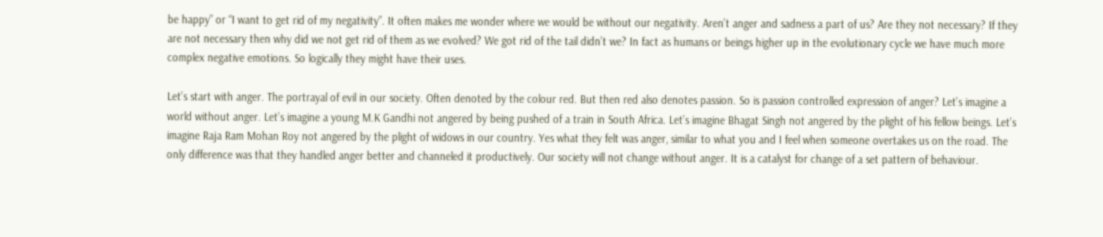be happy” or “I want to get rid of my negativity”. It often makes me wonder where we would be without our negativity. Aren’t anger and sadness a part of us? Are they not necessary? If they are not necessary then why did we not get rid of them as we evolved? We got rid of the tail didn’t we? In fact as humans or beings higher up in the evolutionary cycle we have much more complex negative emotions. So logically they might have their uses.

Let’s start with anger. The portrayal of evil in our society. Often denoted by the colour red. But then red also denotes passion. So is passion controlled expression of anger? Let’s imagine a world without anger. Let’s imagine a young M.K Gandhi not angered by being pushed of a train in South Africa. Let’s imagine Bhagat Singh not angered by the plight of his fellow beings. Let’s imagine Raja Ram Mohan Roy not angered by the plight of widows in our country. Yes what they felt was anger, similar to what you and I feel when someone overtakes us on the road. The only difference was that they handled anger better and channeled it productively. Our society will not change without anger. It is a catalyst for change of a set pattern of behaviour.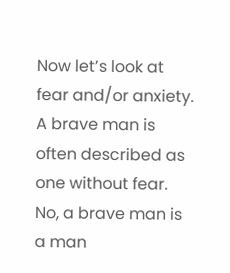Now let’s look at fear and/or anxiety. A brave man is often described as one without fear. No, a brave man is a man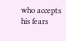who accepts his fears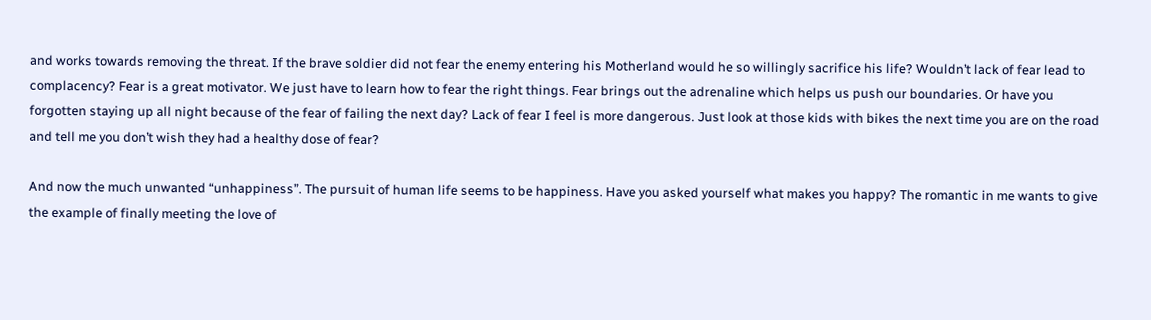and works towards removing the threat. If the brave soldier did not fear the enemy entering his Motherland would he so willingly sacrifice his life? Wouldn’t lack of fear lead to complacency? Fear is a great motivator. We just have to learn how to fear the right things. Fear brings out the adrenaline which helps us push our boundaries. Or have you forgotten staying up all night because of the fear of failing the next day? Lack of fear I feel is more dangerous. Just look at those kids with bikes the next time you are on the road and tell me you don’t wish they had a healthy dose of fear?

And now the much unwanted “unhappiness”. The pursuit of human life seems to be happiness. Have you asked yourself what makes you happy? The romantic in me wants to give the example of finally meeting the love of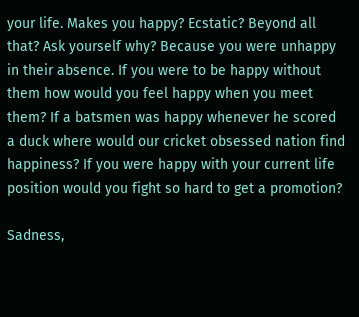your life. Makes you happy? Ecstatic? Beyond all that? Ask yourself why? Because you were unhappy in their absence. If you were to be happy without them how would you feel happy when you meet them? If a batsmen was happy whenever he scored a duck where would our cricket obsessed nation find happiness? If you were happy with your current life position would you fight so hard to get a promotion?

Sadness,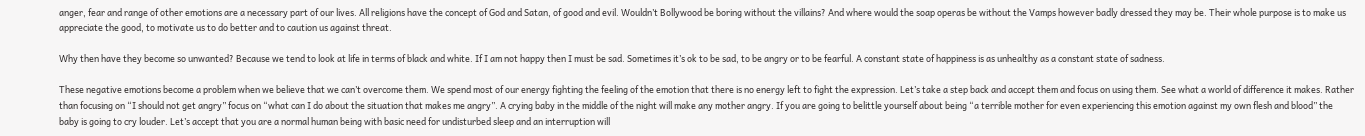anger, fear and range of other emotions are a necessary part of our lives. All religions have the concept of God and Satan, of good and evil. Wouldn’t Bollywood be boring without the villains? And where would the soap operas be without the Vamps however badly dressed they may be. Their whole purpose is to make us appreciate the good, to motivate us to do better and to caution us against threat.

Why then have they become so unwanted? Because we tend to look at life in terms of black and white. If I am not happy then I must be sad. Sometimes it’s ok to be sad, to be angry or to be fearful. A constant state of happiness is as unhealthy as a constant state of sadness.

These negative emotions become a problem when we believe that we can’t overcome them. We spend most of our energy fighting the feeling of the emotion that there is no energy left to fight the expression. Let’s take a step back and accept them and focus on using them. See what a world of difference it makes. Rather than focusing on “I should not get angry” focus on “what can I do about the situation that makes me angry”. A crying baby in the middle of the night will make any mother angry. If you are going to belittle yourself about being “a terrible mother for even experiencing this emotion against my own flesh and blood” the baby is going to cry louder. Let’s accept that you are a normal human being with basic need for undisturbed sleep and an interruption will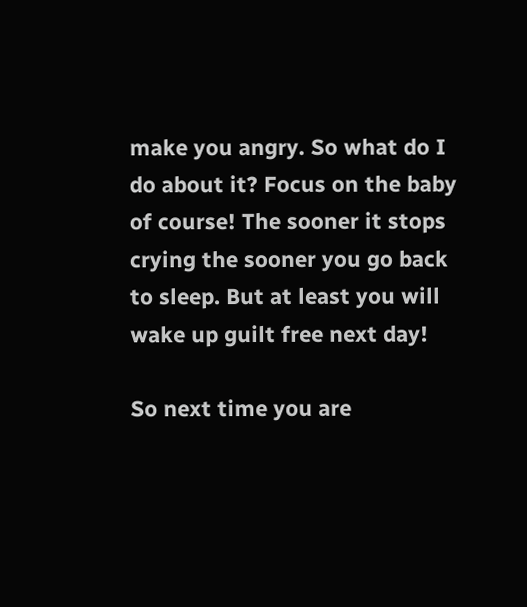make you angry. So what do I do about it? Focus on the baby of course! The sooner it stops crying the sooner you go back to sleep. But at least you will wake up guilt free next day!

So next time you are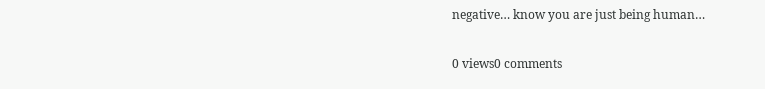negative… know you are just being human…

0 views0 comments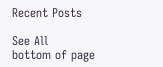Recent Posts

See All
bottom of page